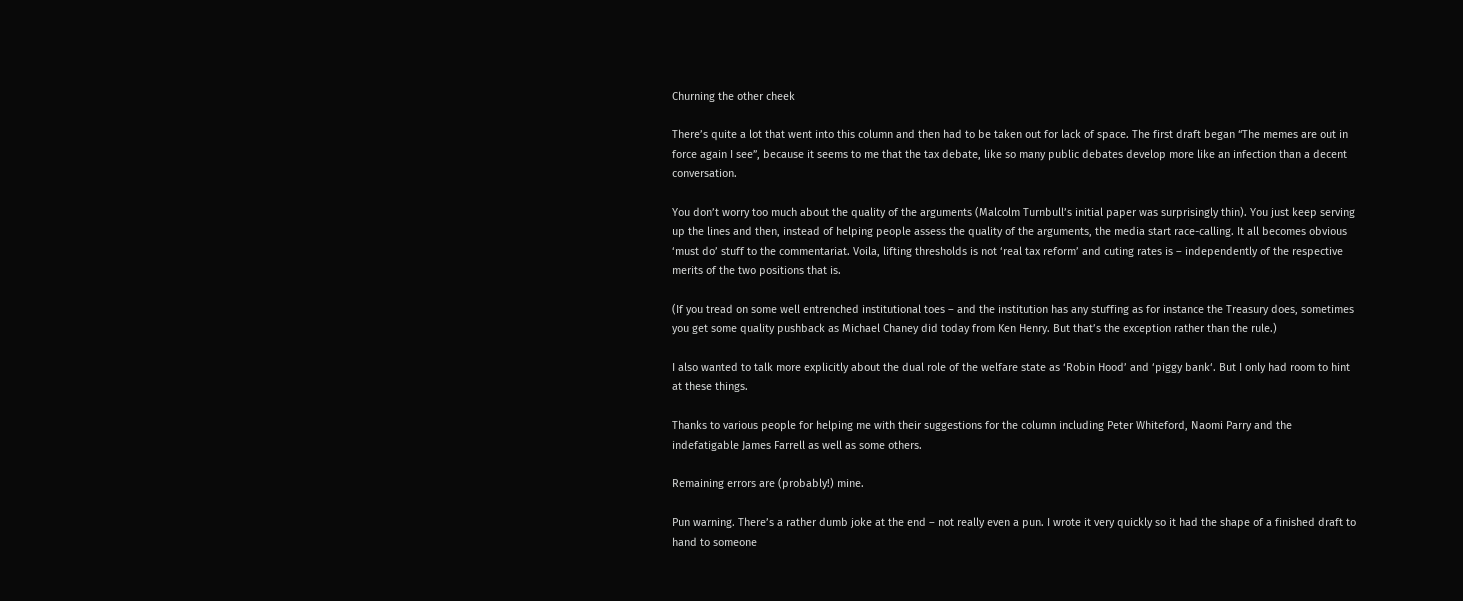Churning the other cheek

There’s quite a lot that went into this column and then had to be taken out for lack of space. The first draft began “The memes are out in force again I see”, because it seems to me that the tax debate, like so many public debates develop more like an infection than a decent conversation.

You don’t worry too much about the quality of the arguments (Malcolm Turnbull’s initial paper was surprisingly thin). You just keep serving up the lines and then, instead of helping people assess the quality of the arguments, the media start race-calling. It all becomes obvious ‘must do’ stuff to the commentariat. Voila, lifting thresholds is not ‘real tax reform’ and cuting rates is – independently of the respective merits of the two positions that is.

(If you tread on some well entrenched institutional toes – and the institution has any stuffing as for instance the Treasury does, sometimes you get some quality pushback as Michael Chaney did today from Ken Henry. But that’s the exception rather than the rule.)

I also wanted to talk more explicitly about the dual role of the welfare state as ‘Robin Hood’ and ‘piggy bank‘. But I only had room to hint at these things.

Thanks to various people for helping me with their suggestions for the column including Peter Whiteford, Naomi Parry and the indefatigable James Farrell as well as some others.

Remaining errors are (probably!) mine.

Pun warning. There’s a rather dumb joke at the end – not really even a pun. I wrote it very quickly so it had the shape of a finished draft to hand to someone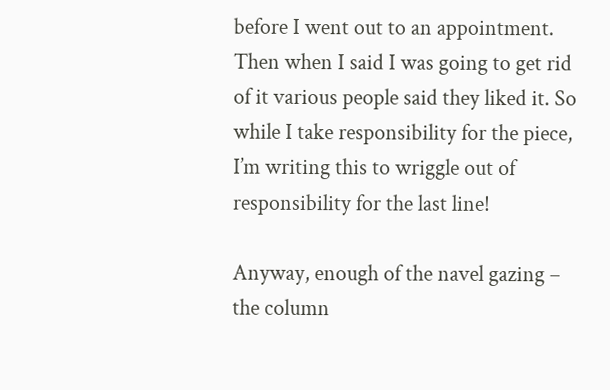before I went out to an appointment. Then when I said I was going to get rid of it various people said they liked it. So while I take responsibility for the piece, I’m writing this to wriggle out of responsibility for the last line!

Anyway, enough of the navel gazing – the column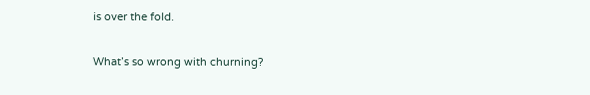is over the fold.

What’s so wrong with churning?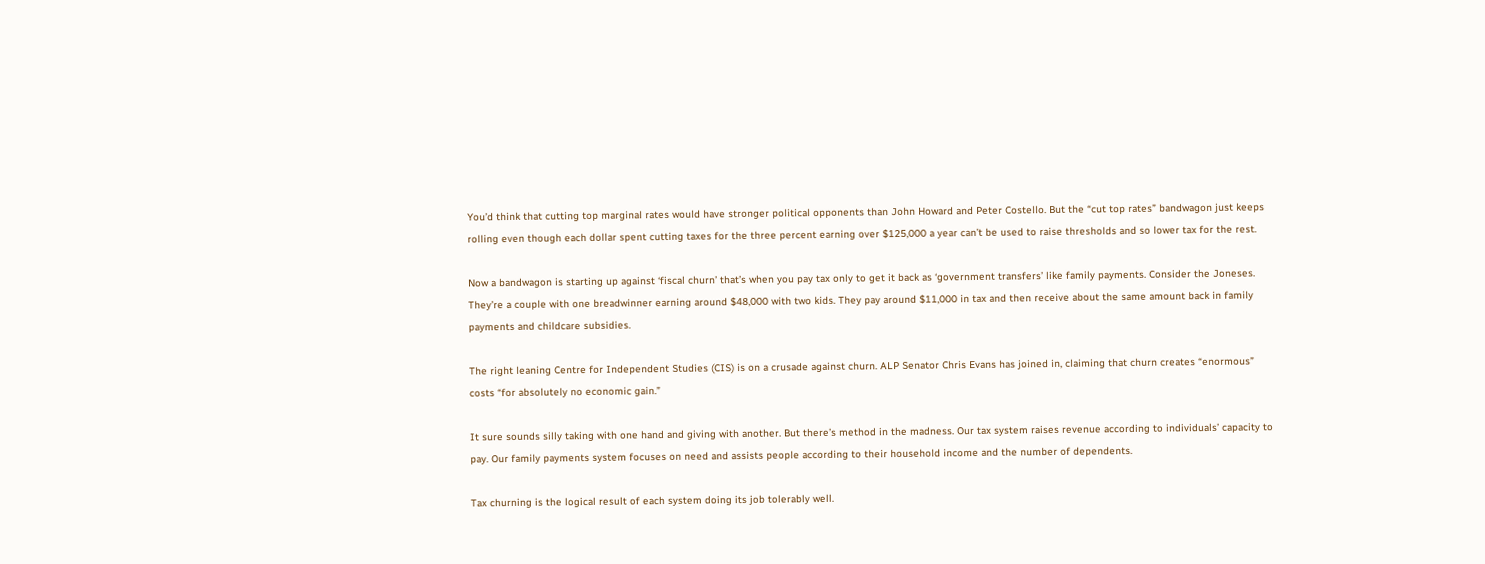You’d think that cutting top marginal rates would have stronger political opponents than John Howard and Peter Costello. But the “cut top rates” bandwagon just keeps rolling even though each dollar spent cutting taxes for the three percent earning over $125,000 a year can’t be used to raise thresholds and so lower tax for the rest.

Now a bandwagon is starting up against ‘fiscal churn’ that’s when you pay tax only to get it back as ‘government transfers’ like family payments. Consider the Joneses. They’re a couple with one breadwinner earning around $48,000 with two kids. They pay around $11,000 in tax and then receive about the same amount back in family payments and childcare subsidies.

The right leaning Centre for Independent Studies (CIS) is on a crusade against churn. ALP Senator Chris Evans has joined in, claiming that churn creates “enormous” costs “for absolutely no economic gain.”

It sure sounds silly taking with one hand and giving with another. But there’s method in the madness. Our tax system raises revenue according to individuals’ capacity to pay. Our family payments system focuses on need and assists people according to their household income and the number of dependents.

Tax churning is the logical result of each system doing its job tolerably well.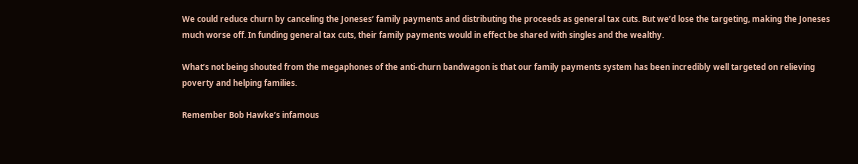We could reduce churn by canceling the Joneses’ family payments and distributing the proceeds as general tax cuts. But we’d lose the targeting, making the Joneses much worse off. In funding general tax cuts, their family payments would in effect be shared with singles and the wealthy.

What’s not being shouted from the megaphones of the anti-churn bandwagon is that our family payments system has been incredibly well targeted on relieving poverty and helping families.

Remember Bob Hawke’s infamous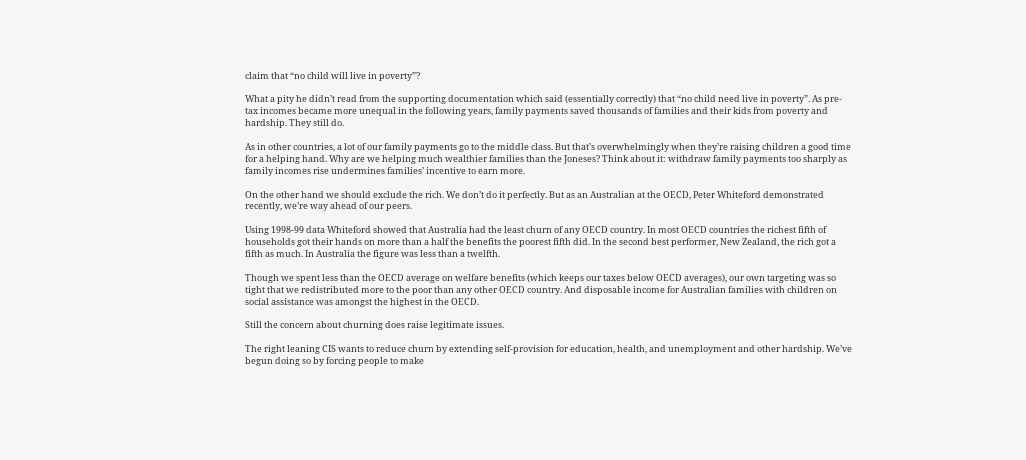claim that “no child will live in poverty”?

What a pity he didn’t read from the supporting documentation which said (essentially correctly) that “no child need live in poverty”. As pre-tax incomes became more unequal in the following years, family payments saved thousands of families and their kids from poverty and hardship. They still do.

As in other countries, a lot of our family payments go to the middle class. But that’s overwhelmingly when they’re raising children a good time for a helping hand. Why are we helping much wealthier families than the Joneses? Think about it: withdraw family payments too sharply as family incomes rise undermines families’ incentive to earn more.

On the other hand we should exclude the rich. We don’t do it perfectly. But as an Australian at the OECD, Peter Whiteford demonstrated recently, we’re way ahead of our peers.

Using 1998-99 data Whiteford showed that Australia had the least churn of any OECD country. In most OECD countries the richest fifth of households got their hands on more than a half the benefits the poorest fifth did. In the second best performer, New Zealand, the rich got a fifth as much. In Australia the figure was less than a twelfth.

Though we spent less than the OECD average on welfare benefits (which keeps our taxes below OECD averages), our own targeting was so tight that we redistributed more to the poor than any other OECD country. And disposable income for Australian families with children on social assistance was amongst the highest in the OECD.

Still the concern about churning does raise legitimate issues.

The right leaning CIS wants to reduce churn by extending self-provision for education, health, and unemployment and other hardship. We’ve begun doing so by forcing people to make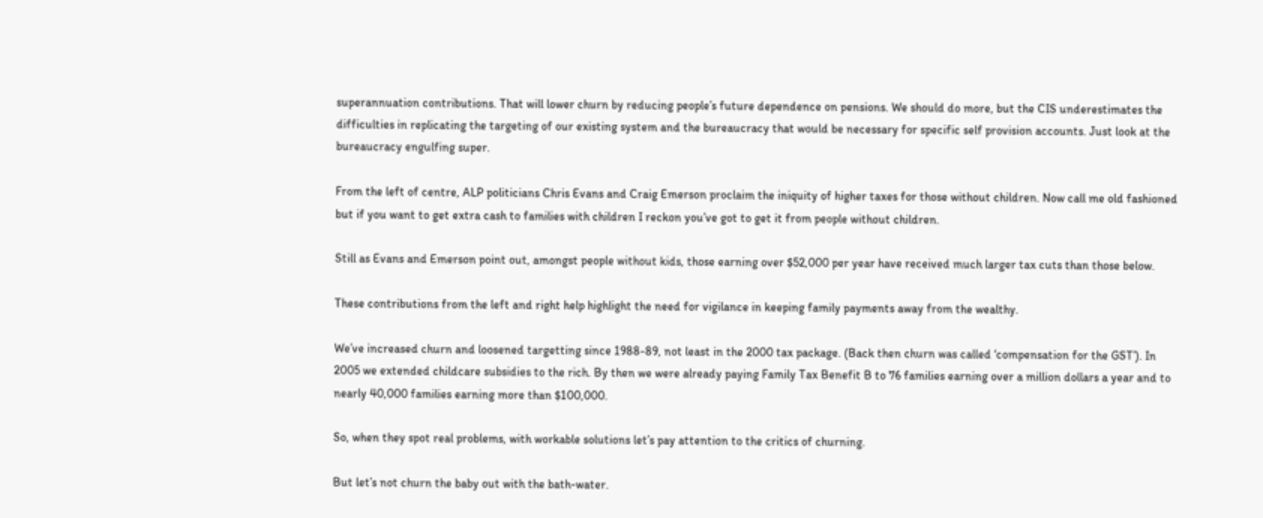superannuation contributions. That will lower churn by reducing people’s future dependence on pensions. We should do more, but the CIS underestimates the difficulties in replicating the targeting of our existing system and the bureaucracy that would be necessary for specific self provision accounts. Just look at the bureaucracy engulfing super.

From the left of centre, ALP politicians Chris Evans and Craig Emerson proclaim the iniquity of higher taxes for those without children. Now call me old fashioned but if you want to get extra cash to families with children I reckon you’ve got to get it from people without children.

Still as Evans and Emerson point out, amongst people without kids, those earning over $52,000 per year have received much larger tax cuts than those below.

These contributions from the left and right help highlight the need for vigilance in keeping family payments away from the wealthy.

We’ve increased churn and loosened targetting since 1988-89, not least in the 2000 tax package. (Back then churn was called ‘compensation for the GST’). In 2005 we extended childcare subsidies to the rich. By then we were already paying Family Tax Benefit B to 76 families earning over a million dollars a year and to nearly 40,000 families earning more than $100,000.

So, when they spot real problems, with workable solutions let’s pay attention to the critics of churning.

But let’s not churn the baby out with the bath-water.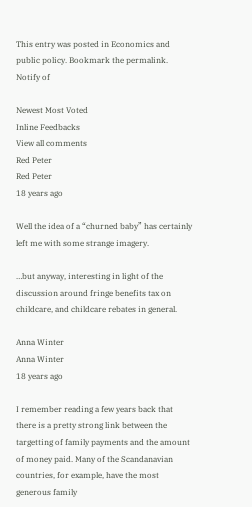This entry was posted in Economics and public policy. Bookmark the permalink.
Notify of

Newest Most Voted
Inline Feedbacks
View all comments
Red Peter
Red Peter
18 years ago

Well the idea of a “churned baby” has certainly left me with some strange imagery.

…but anyway, interesting in light of the discussion around fringe benefits tax on childcare, and childcare rebates in general.

Anna Winter
Anna Winter
18 years ago

I remember reading a few years back that there is a pretty strong link between the targetting of family payments and the amount of money paid. Many of the Scandanavian countries, for example, have the most generous family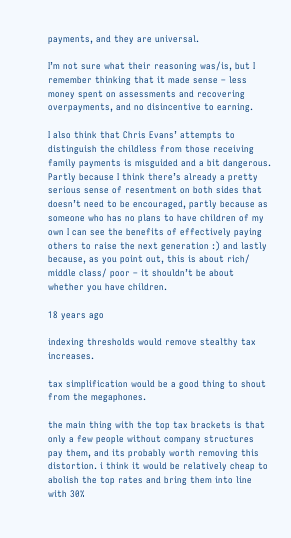payments, and they are universal.

I’m not sure what their reasoning was/is, but I remember thinking that it made sense – less money spent on assessments and recovering overpayments, and no disincentive to earning.

I also think that Chris Evans’ attempts to distinguish the childless from those receiving family payments is misguided and a bit dangerous. Partly because I think there’s already a pretty serious sense of resentment on both sides that doesn’t need to be encouraged, partly because as someone who has no plans to have children of my own I can see the benefits of effectively paying others to raise the next generation :) and lastly because, as you point out, this is about rich/ middle class/ poor – it shouldn’t be about whether you have children.

18 years ago

indexing thresholds would remove stealthy tax increases.

tax simplification would be a good thing to shout from the megaphones.

the main thing with the top tax brackets is that only a few people without company structures pay them, and its probably worth removing this distortion. i think it would be relatively cheap to abolish the top rates and bring them into line with 30%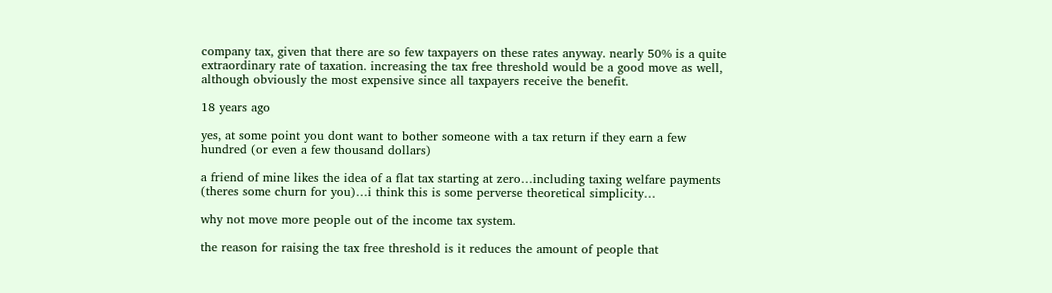company tax, given that there are so few taxpayers on these rates anyway. nearly 50% is a quite extraordinary rate of taxation. increasing the tax free threshold would be a good move as well, although obviously the most expensive since all taxpayers receive the benefit.

18 years ago

yes, at some point you dont want to bother someone with a tax return if they earn a few hundred (or even a few thousand dollars)

a friend of mine likes the idea of a flat tax starting at zero…including taxing welfare payments (theres some churn for you)…i think this is some perverse theoretical simplicity…

why not move more people out of the income tax system.

the reason for raising the tax free threshold is it reduces the amount of people that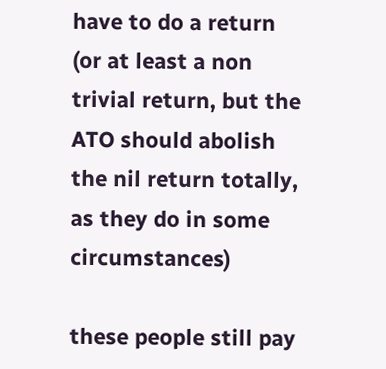have to do a return (or at least a non trivial return, but the ATO should abolish the nil return totally, as they do in some circumstances)

these people still pay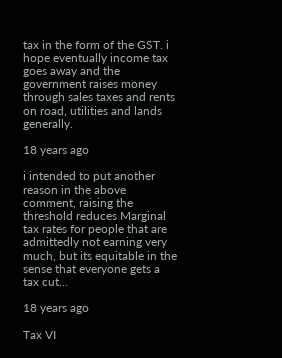tax in the form of the GST. i hope eventually income tax goes away and the government raises money through sales taxes and rents on road, utilities and lands generally.

18 years ago

i intended to put another reason in the above comment, raising the threshold reduces Marginal tax rates for people that are admittedly not earning very much, but its equitable in the sense that everyone gets a tax cut…

18 years ago

Tax VI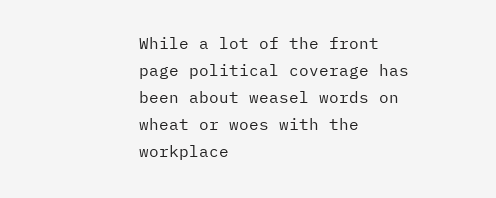While a lot of the front page political coverage has been about weasel words on wheat or woes with the workplace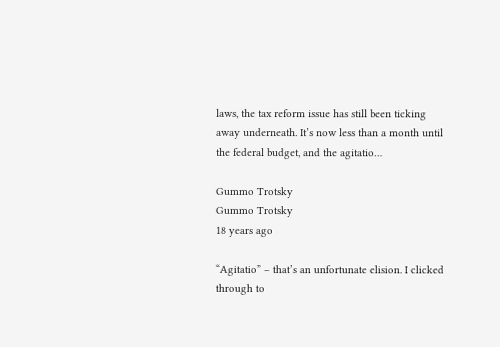laws, the tax reform issue has still been ticking away underneath. It’s now less than a month until the federal budget, and the agitatio…

Gummo Trotsky
Gummo Trotsky
18 years ago

“Agitatio” – that’s an unfortunate elision. I clicked through to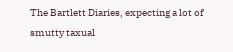The Bartlett Diaries, expecting a lot of smutty taxual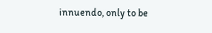innuendo, only to be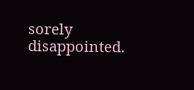sorely disappointed.